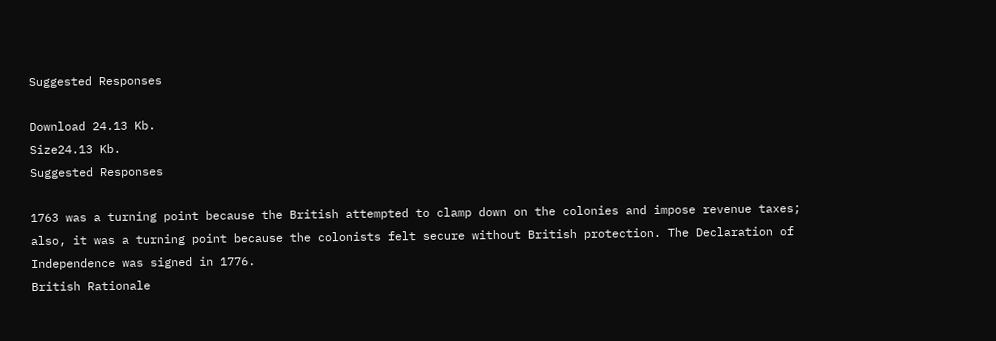Suggested Responses

Download 24.13 Kb.
Size24.13 Kb.
Suggested Responses

1763 was a turning point because the British attempted to clamp down on the colonies and impose revenue taxes; also, it was a turning point because the colonists felt secure without British protection. The Declaration of Independence was signed in 1776.
British Rationale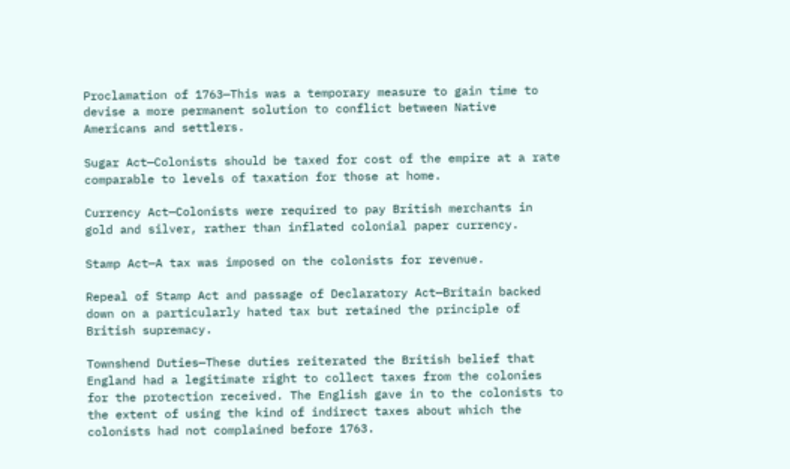Proclamation of 1763—This was a temporary measure to gain time to devise a more permanent solution to conflict between Native Americans and settlers.

Sugar Act—Colonists should be taxed for cost of the empire at a rate comparable to levels of taxation for those at home.

Currency Act—Colonists were required to pay British merchants in gold and silver, rather than inflated colonial paper currency.

Stamp Act—A tax was imposed on the colonists for revenue.

Repeal of Stamp Act and passage of Declaratory Act—Britain backed down on a particularly hated tax but retained the principle of British supremacy.

Townshend Duties—These duties reiterated the British belief that England had a legitimate right to collect taxes from the colonies for the protection received. The English gave in to the colonists to the extent of using the kind of indirect taxes about which the colonists had not complained before 1763.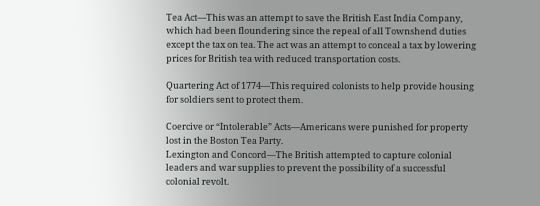Tea Act—This was an attempt to save the British East India Company, which had been floundering since the repeal of all Townshend duties except the tax on tea. The act was an attempt to conceal a tax by lowering prices for British tea with reduced transportation costs.

Quartering Act of 1774—This required colonists to help provide housing for soldiers sent to protect them.

Coercive or “Intolerable” Acts—Americans were punished for property lost in the Boston Tea Party.
Lexington and Concord—The British attempted to capture colonial leaders and war supplies to prevent the possibility of a successful colonial revolt.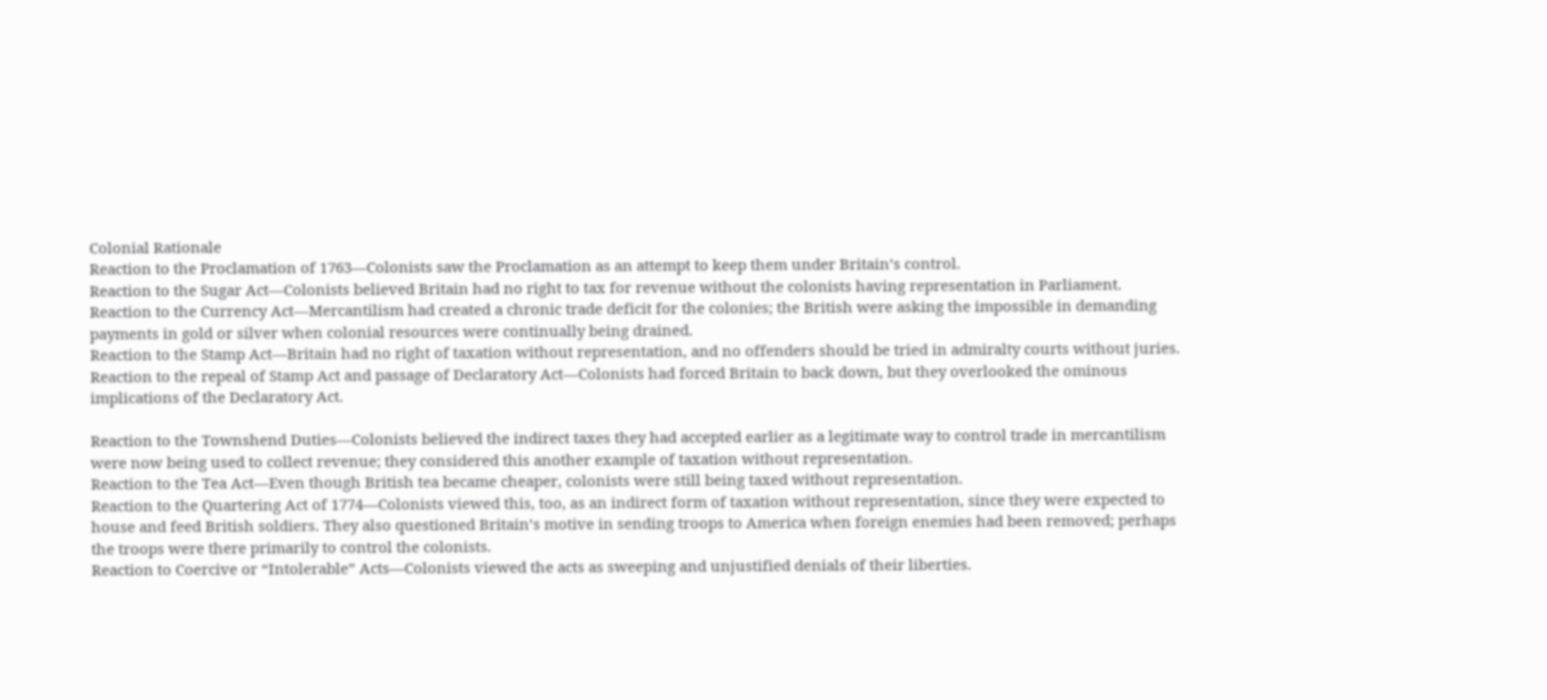Colonial Rationale
Reaction to the Proclamation of 1763—Colonists saw the Proclamation as an attempt to keep them under Britain’s control.
Reaction to the Sugar Act—Colonists believed Britain had no right to tax for revenue without the colonists having representation in Parliament.
Reaction to the Currency Act—Mercantilism had created a chronic trade deficit for the colonies; the British were asking the impossible in demanding payments in gold or silver when colonial resources were continually being drained.
Reaction to the Stamp Act—Britain had no right of taxation without representation, and no offenders should be tried in admiralty courts without juries.
Reaction to the repeal of Stamp Act and passage of Declaratory Act—Colonists had forced Britain to back down, but they overlooked the ominous implications of the Declaratory Act.

Reaction to the Townshend Duties—Colonists believed the indirect taxes they had accepted earlier as a legitimate way to control trade in mercantilism were now being used to collect revenue; they considered this another example of taxation without representation.
Reaction to the Tea Act—Even though British tea became cheaper, colonists were still being taxed without representation.
Reaction to the Quartering Act of 1774—Colonists viewed this, too, as an indirect form of taxation without representation, since they were expected to house and feed British soldiers. They also questioned Britain’s motive in sending troops to America when foreign enemies had been removed; perhaps the troops were there primarily to control the colonists.
Reaction to Coercive or “Intolerable” Acts—Colonists viewed the acts as sweeping and unjustified denials of their liberties.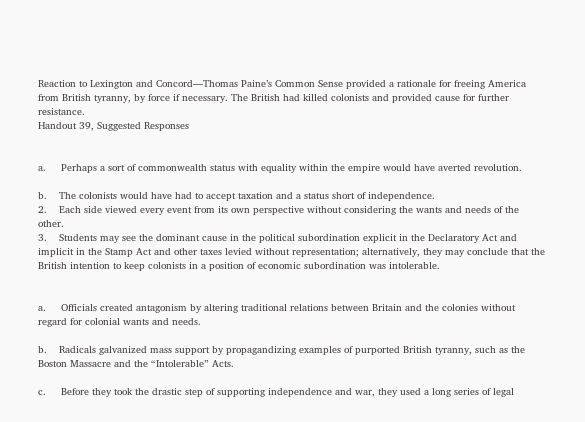Reaction to Lexington and Concord—Thomas Paine’s Common Sense provided a rationale for freeing America from British tyranny, by force if necessary. The British had killed colonists and provided cause for further resistance.
Handout 39, Suggested Responses


a.     Perhaps a sort of commonwealth status with equality within the empire would have averted revolution.

b.    The colonists would have had to accept taxation and a status short of independence.
2.    Each side viewed every event from its own perspective without considering the wants and needs of the other.
3.    Students may see the dominant cause in the political subordination explicit in the Declaratory Act and implicit in the Stamp Act and other taxes levied without representation; alternatively, they may conclude that the British intention to keep colonists in a position of economic subordination was intolerable.


a.     Officials created antagonism by altering traditional relations between Britain and the colonies without regard for colonial wants and needs.

b.    Radicals galvanized mass support by propagandizing examples of purported British tyranny, such as the Boston Massacre and the “Intolerable” Acts.

c.     Before they took the drastic step of supporting independence and war, they used a long series of legal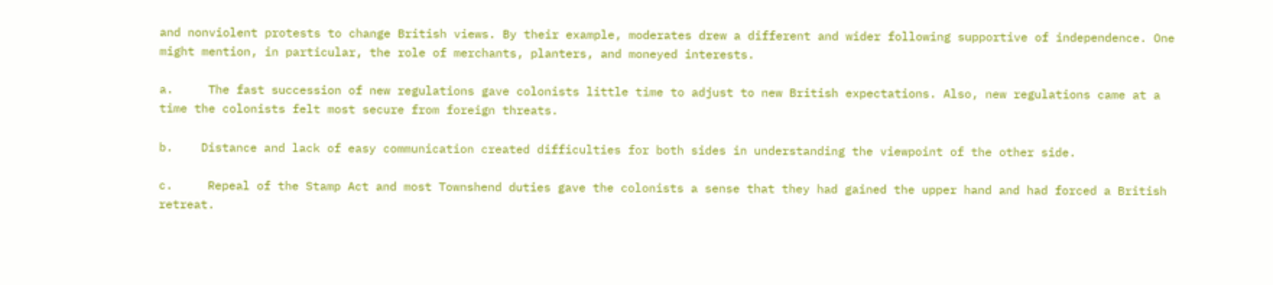and nonviolent protests to change British views. By their example, moderates drew a different and wider following supportive of independence. One might mention, in particular, the role of merchants, planters, and moneyed interests.

a.     The fast succession of new regulations gave colonists little time to adjust to new British expectations. Also, new regulations came at a time the colonists felt most secure from foreign threats.

b.    Distance and lack of easy communication created difficulties for both sides in understanding the viewpoint of the other side.

c.     Repeal of the Stamp Act and most Townshend duties gave the colonists a sense that they had gained the upper hand and had forced a British retreat.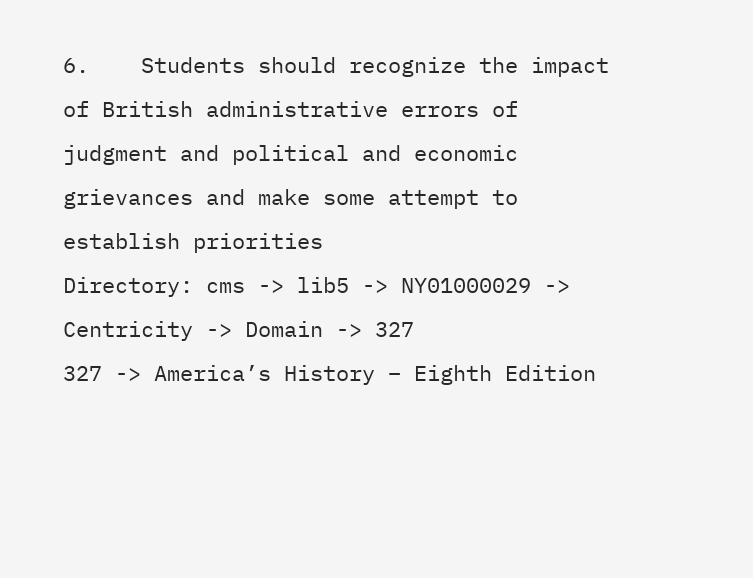6.    Students should recognize the impact of British administrative errors of judgment and political and economic grievances and make some attempt to establish priorities
Directory: cms -> lib5 -> NY01000029 -> Centricity -> Domain -> 327
327 -> America’s History – Eighth Edition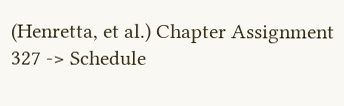(Henretta, et al.) Chapter Assignment
327 -> Schedule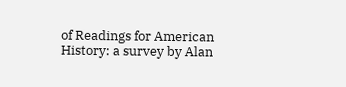of Readings for American History: a survey by Alan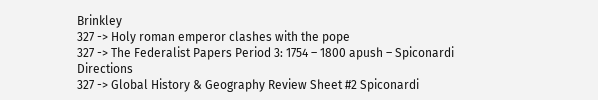Brinkley
327 -> Holy roman emperor clashes with the pope
327 -> The Federalist Papers Period 3: 1754 – 1800 apush – Spiconardi Directions
327 -> Global History & Geography Review Sheet #2 Spiconardi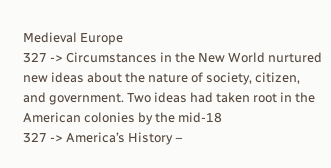Medieval Europe
327 -> Circumstances in the New World nurtured new ideas about the nature of society, citizen, and government. Two ideas had taken root in the American colonies by the mid-18
327 -> America’s History –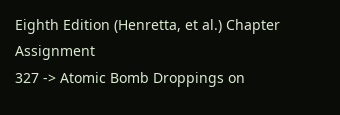Eighth Edition (Henretta, et al.) Chapter Assignment
327 -> Atomic Bomb Droppings on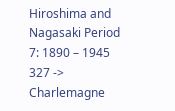Hiroshima and Nagasaki Period 7: 1890 – 1945
327 -> Charlemagne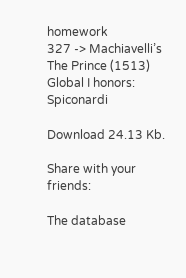homework
327 -> Machiavelli’s The Prince (1513) Global I honors: Spiconardi

Download 24.13 Kb.

Share with your friends:

The database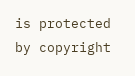is protected by copyright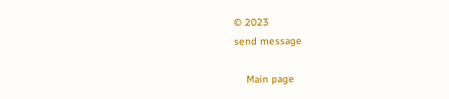© 2023
send message

    Main page